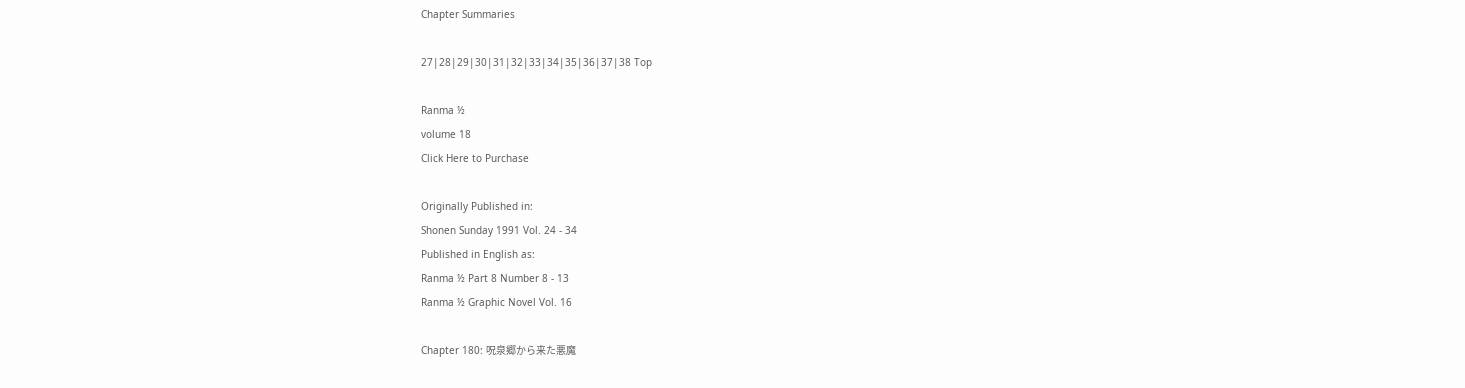Chapter Summaries

27|28|29|30|31|32|33|34|35|36|37|38 Top

Ranma ½
volume 18
Click Here to Purchase

Originally Published in:
Shonen Sunday 1991 Vol. 24 - 34
Published in English as:
Ranma ½ Part 8 Number 8 - 13
Ranma ½ Graphic Novel Vol. 16

Chapter 180: 呪泉郷から来た悪魔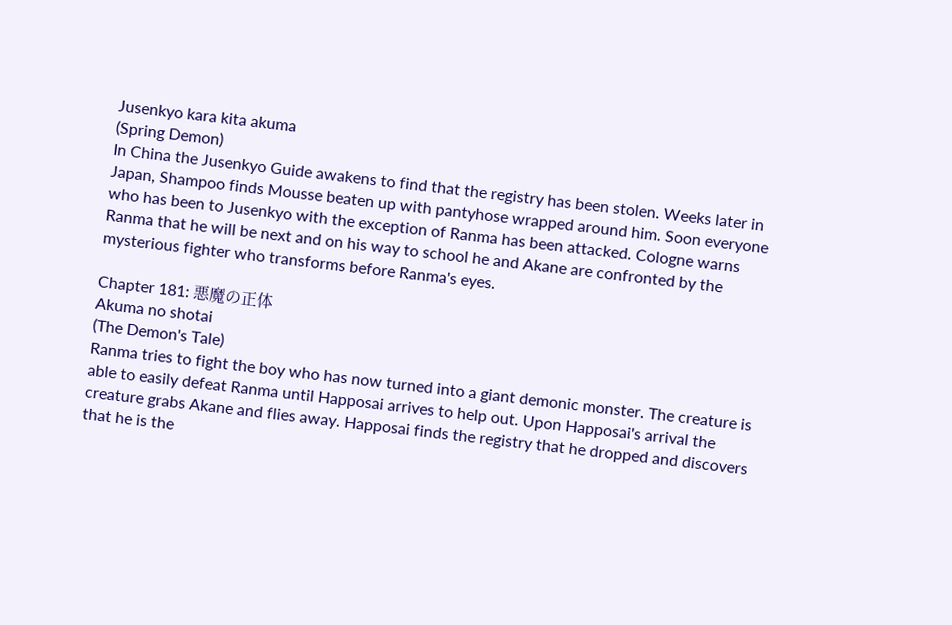Jusenkyo kara kita akuma
(Spring Demon)
In China the Jusenkyo Guide awakens to find that the registry has been stolen. Weeks later in Japan, Shampoo finds Mousse beaten up with pantyhose wrapped around him. Soon everyone who has been to Jusenkyo with the exception of Ranma has been attacked. Cologne warns Ranma that he will be next and on his way to school he and Akane are confronted by the mysterious fighter who transforms before Ranma's eyes.

Chapter 181: 悪魔の正体
Akuma no shotai
(The Demon's Tale)
Ranma tries to fight the boy who has now turned into a giant demonic monster. The creature is able to easily defeat Ranma until Happosai arrives to help out. Upon Happosai's arrival the creature grabs Akane and flies away. Happosai finds the registry that he dropped and discovers that he is the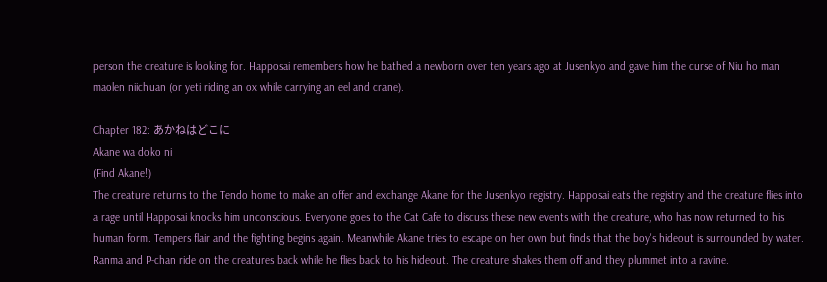person the creature is looking for. Happosai remembers how he bathed a newborn over ten years ago at Jusenkyo and gave him the curse of Niu ho man maolen niichuan (or yeti riding an ox while carrying an eel and crane).

Chapter 182: あかねはどこに
Akane wa doko ni
(Find Akane!)
The creature returns to the Tendo home to make an offer and exchange Akane for the Jusenkyo registry. Happosai eats the registry and the creature flies into a rage until Happosai knocks him unconscious. Everyone goes to the Cat Cafe to discuss these new events with the creature, who has now returned to his human form. Tempers flair and the fighting begins again. Meanwhile Akane tries to escape on her own but finds that the boy's hideout is surrounded by water. Ranma and P-chan ride on the creatures back while he flies back to his hideout. The creature shakes them off and they plummet into a ravine.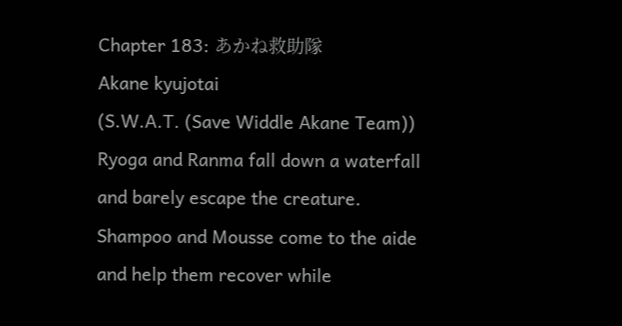Chapter 183: あかね救助隊
Akane kyujotai
(S.W.A.T. (Save Widdle Akane Team))
Ryoga and Ranma fall down a waterfall and barely escape the creature. Shampoo and Mousse come to the aide and help them recover while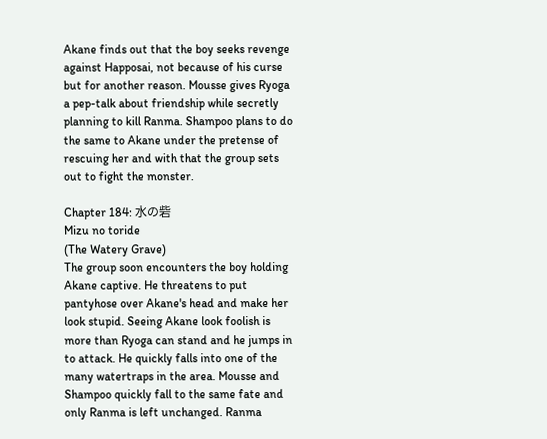Akane finds out that the boy seeks revenge against Happosai, not because of his curse but for another reason. Mousse gives Ryoga a pep-talk about friendship while secretly planning to kill Ranma. Shampoo plans to do the same to Akane under the pretense of rescuing her and with that the group sets out to fight the monster.

Chapter 184: 水の砦
Mizu no toride
(The Watery Grave)
The group soon encounters the boy holding Akane captive. He threatens to put pantyhose over Akane's head and make her look stupid. Seeing Akane look foolish is more than Ryoga can stand and he jumps in to attack. He quickly falls into one of the many watertraps in the area. Mousse and Shampoo quickly fall to the same fate and only Ranma is left unchanged. Ranma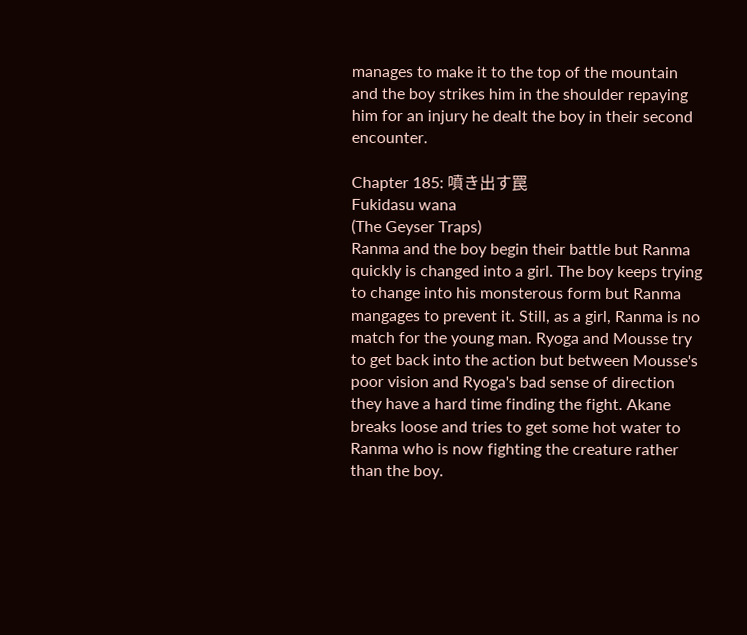manages to make it to the top of the mountain and the boy strikes him in the shoulder repaying him for an injury he dealt the boy in their second encounter.

Chapter 185: 噴き出す罠
Fukidasu wana
(The Geyser Traps)
Ranma and the boy begin their battle but Ranma quickly is changed into a girl. The boy keeps trying to change into his monsterous form but Ranma mangages to prevent it. Still, as a girl, Ranma is no match for the young man. Ryoga and Mousse try to get back into the action but between Mousse's poor vision and Ryoga's bad sense of direction they have a hard time finding the fight. Akane breaks loose and tries to get some hot water to Ranma who is now fighting the creature rather than the boy.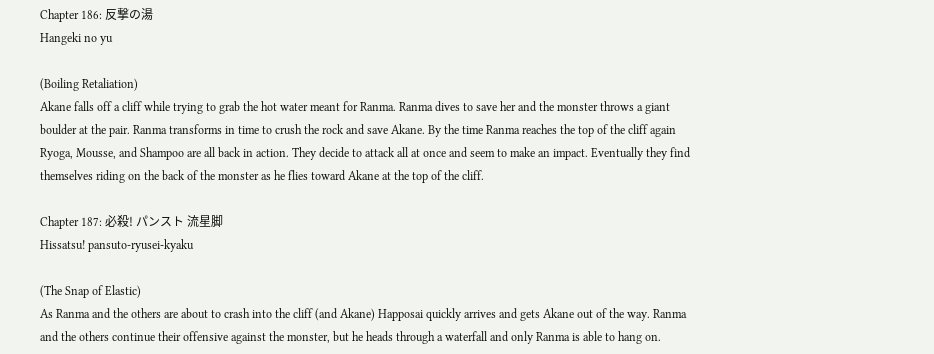Chapter 186: 反撃の湯
Hangeki no yu

(Boiling Retaliation)
Akane falls off a cliff while trying to grab the hot water meant for Ranma. Ranma dives to save her and the monster throws a giant boulder at the pair. Ranma transforms in time to crush the rock and save Akane. By the time Ranma reaches the top of the cliff again Ryoga, Mousse, and Shampoo are all back in action. They decide to attack all at once and seem to make an impact. Eventually they find themselves riding on the back of the monster as he flies toward Akane at the top of the cliff.

Chapter 187: 必殺! パンスト 流星脚
Hissatsu! pansuto-ryusei-kyaku

(The Snap of Elastic)
As Ranma and the others are about to crash into the cliff (and Akane) Happosai quickly arrives and gets Akane out of the way. Ranma and the others continue their offensive against the monster, but he heads through a waterfall and only Ranma is able to hang on.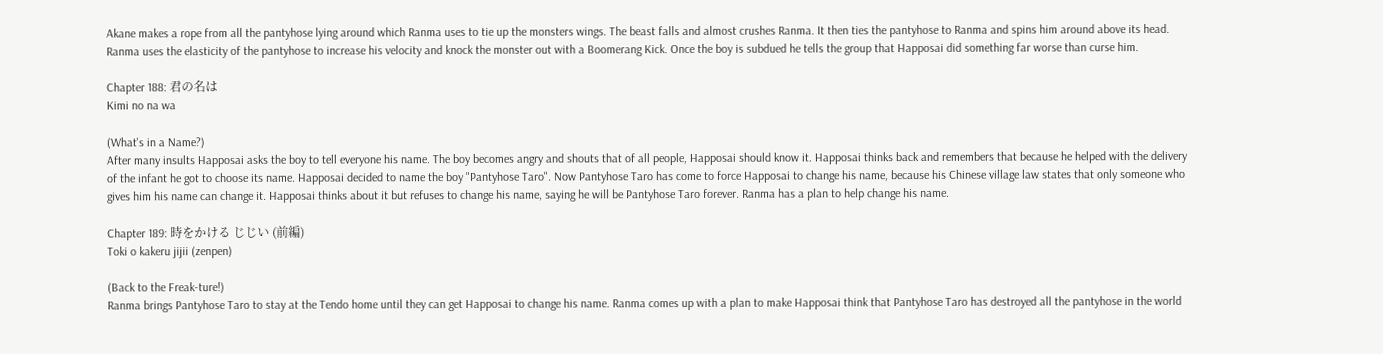Akane makes a rope from all the pantyhose lying around which Ranma uses to tie up the monsters wings. The beast falls and almost crushes Ranma. It then ties the pantyhose to Ranma and spins him around above its head. Ranma uses the elasticity of the pantyhose to increase his velocity and knock the monster out with a Boomerang Kick. Once the boy is subdued he tells the group that Happosai did something far worse than curse him.

Chapter 188: 君の名は
Kimi no na wa

(What's in a Name?)
After many insults Happosai asks the boy to tell everyone his name. The boy becomes angry and shouts that of all people, Happosai should know it. Happosai thinks back and remembers that because he helped with the delivery of the infant he got to choose its name. Happosai decided to name the boy "Pantyhose Taro". Now Pantyhose Taro has come to force Happosai to change his name, because his Chinese village law states that only someone who gives him his name can change it. Happosai thinks about it but refuses to change his name, saying he will be Pantyhose Taro forever. Ranma has a plan to help change his name.

Chapter 189: 時をかける じじい (前編)
Toki o kakeru jijii (zenpen)

(Back to the Freak-ture!)
Ranma brings Pantyhose Taro to stay at the Tendo home until they can get Happosai to change his name. Ranma comes up with a plan to make Happosai think that Pantyhose Taro has destroyed all the pantyhose in the world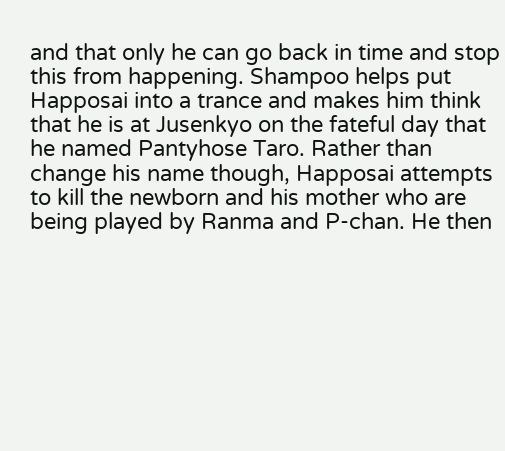and that only he can go back in time and stop this from happening. Shampoo helps put Happosai into a trance and makes him think that he is at Jusenkyo on the fateful day that he named Pantyhose Taro. Rather than change his name though, Happosai attempts to kill the newborn and his mother who are being played by Ranma and P-chan. He then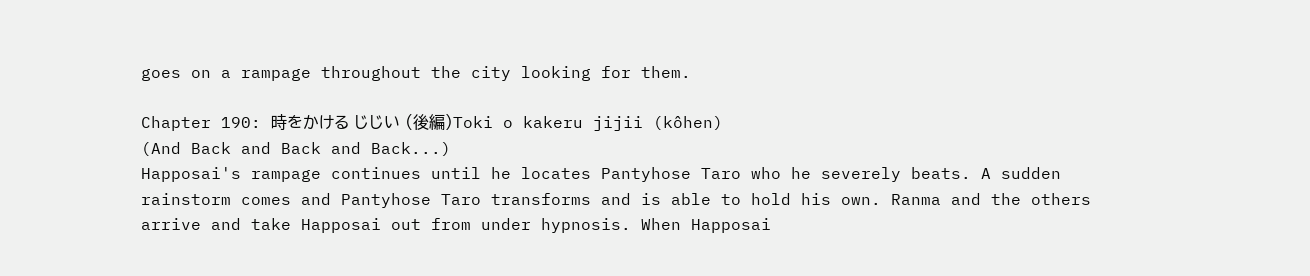goes on a rampage throughout the city looking for them.

Chapter 190: 時をかける じじい (後編)Toki o kakeru jijii (kôhen)
(And Back and Back and Back...)
Happosai's rampage continues until he locates Pantyhose Taro who he severely beats. A sudden rainstorm comes and Pantyhose Taro transforms and is able to hold his own. Ranma and the others arrive and take Happosai out from under hypnosis. When Happosai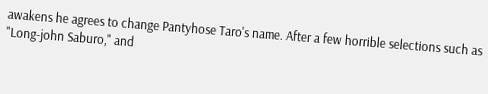awakens he agrees to change Pantyhose Taro's name. After a few horrible selections such as "Long-john Saburo," and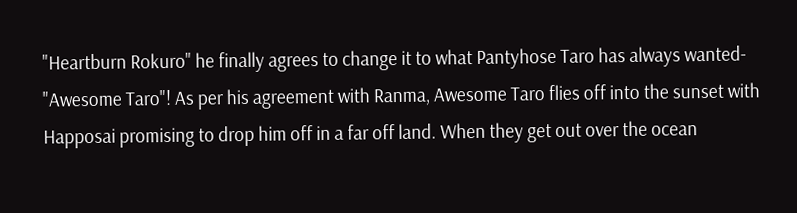"Heartburn Rokuro" he finally agrees to change it to what Pantyhose Taro has always wanted- "Awesome Taro"! As per his agreement with Ranma, Awesome Taro flies off into the sunset with Happosai promising to drop him off in a far off land. When they get out over the ocean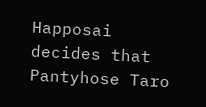Happosai decides that Pantyhose Taro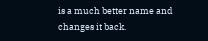is a much better name and changes it back.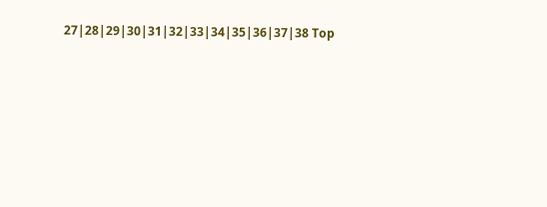27|28|29|30|31|32|33|34|35|36|37|38 Top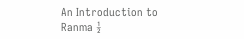An Introduction to Ranma ½